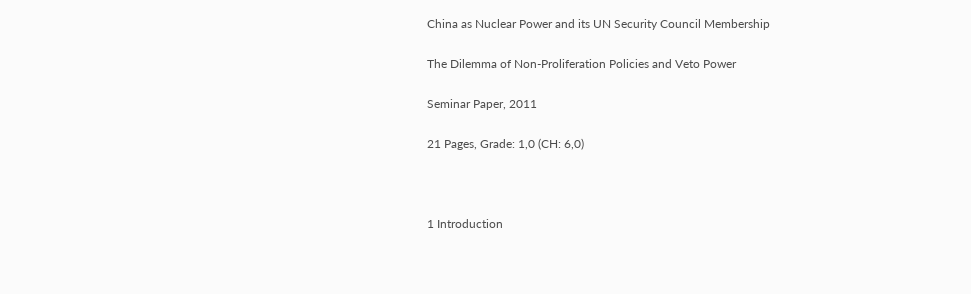China as Nuclear Power and its UN Security Council Membership

The Dilemma of Non-Proliferation Policies and Veto Power

Seminar Paper, 2011

21 Pages, Grade: 1,0 (CH: 6,0)



1 Introduction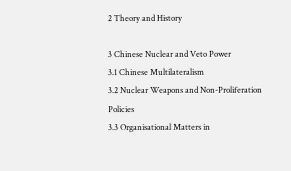2 Theory and History

3 Chinese Nuclear and Veto Power
3.1 Chinese Multilateralism
3.2 Nuclear Weapons and Non-Proliferation Policies
3.3 Organisational Matters in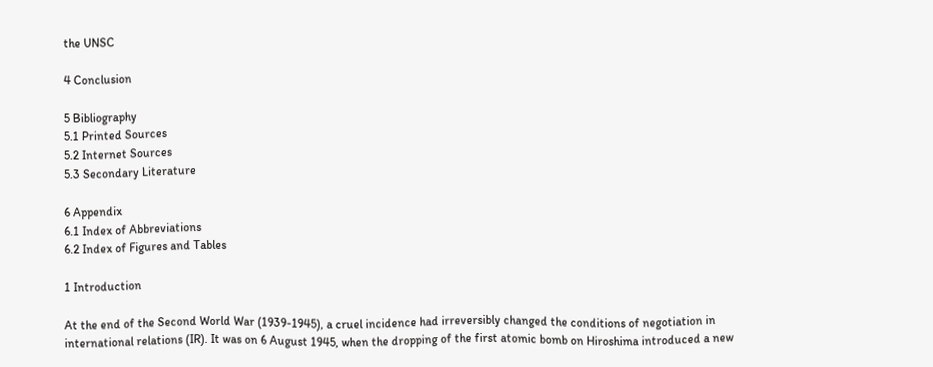the UNSC

4 Conclusion

5 Bibliography
5.1 Printed Sources
5.2 Internet Sources
5.3 Secondary Literature

6 Appendix
6.1 Index of Abbreviations
6.2 Index of Figures and Tables

1 Introduction

At the end of the Second World War (1939-1945), a cruel incidence had irreversibly changed the conditions of negotiation in international relations (IR). It was on 6 August 1945, when the dropping of the first atomic bomb on Hiroshima introduced a new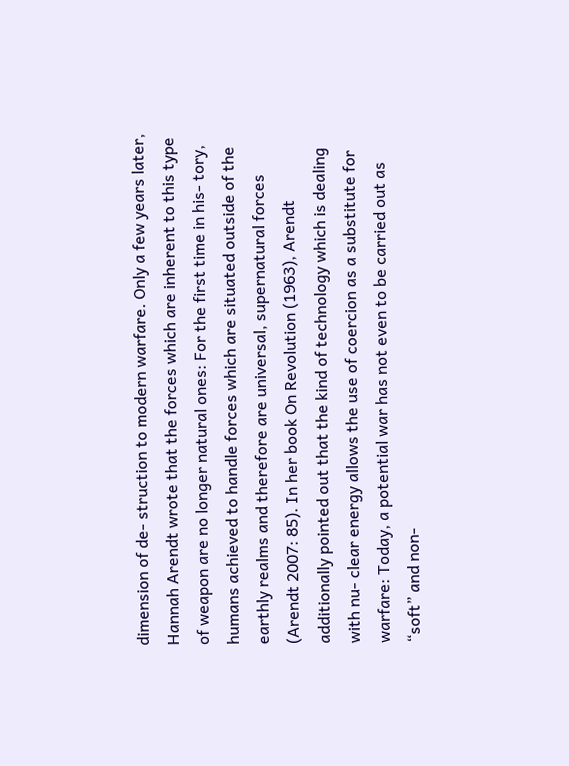dimension of de- struction to modern warfare. Only a few years later, Hannah Arendt wrote that the forces which are inherent to this type of weapon are no longer natural ones: For the first time in his- tory, humans achieved to handle forces which are situated outside of the earthly realms and therefore are universal, supernatural forces (Arendt 2007: 85). In her book On Revolution (1963), Arendt additionally pointed out that the kind of technology which is dealing with nu- clear energy allows the use of coercion as a substitute for warfare: Today, a potential war has not even to be carried out as “soft” and non-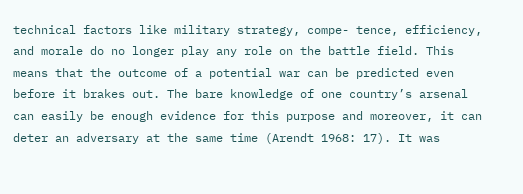technical factors like military strategy, compe- tence, efficiency, and morale do no longer play any role on the battle field. This means that the outcome of a potential war can be predicted even before it brakes out. The bare knowledge of one country’s arsenal can easily be enough evidence for this purpose and moreover, it can deter an adversary at the same time (Arendt 1968: 17). It was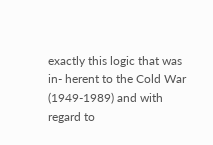exactly this logic that was in- herent to the Cold War (1949-1989) and with regard to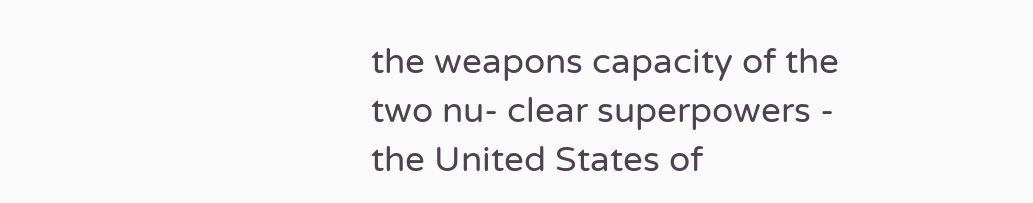the weapons capacity of the two nu- clear superpowers - the United States of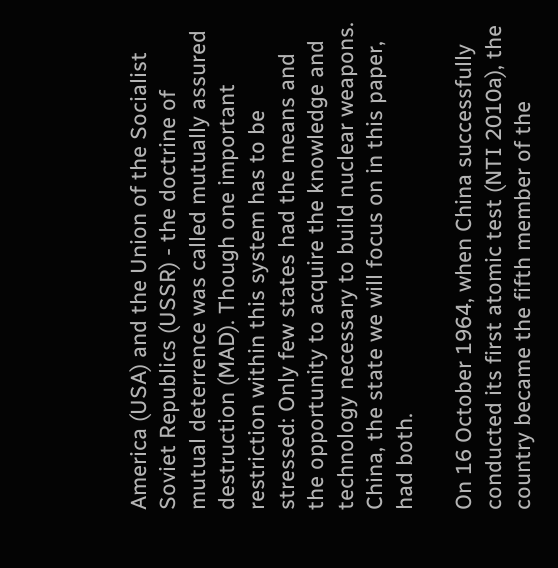America (USA) and the Union of the Socialist Soviet Republics (USSR) - the doctrine of mutual deterrence was called mutually assured destruction (MAD). Though one important restriction within this system has to be stressed: Only few states had the means and the opportunity to acquire the knowledge and technology necessary to build nuclear weapons. China, the state we will focus on in this paper, had both.

On 16 October 1964, when China successfully conducted its first atomic test (NTI 2010a), the country became the fifth member of the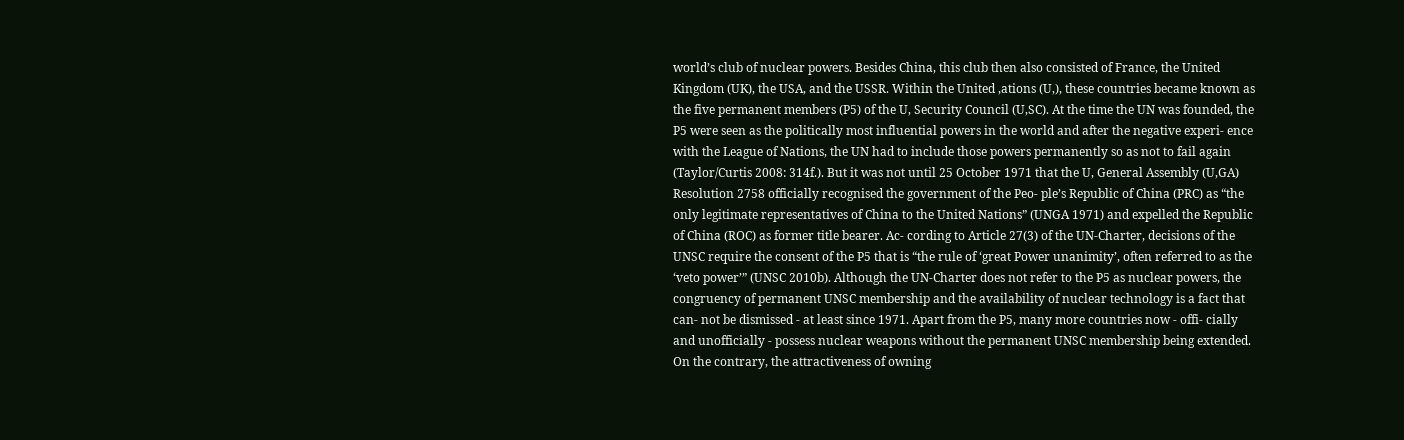world’s club of nuclear powers. Besides China, this club then also consisted of France, the United Kingdom (UK), the USA, and the USSR. Within the United ,ations (U,), these countries became known as the five permanent members (P5) of the U, Security Council (U,SC). At the time the UN was founded, the P5 were seen as the politically most influential powers in the world and after the negative experi- ence with the League of Nations, the UN had to include those powers permanently so as not to fail again (Taylor/Curtis 2008: 314f.). But it was not until 25 October 1971 that the U, General Assembly (U,GA) Resolution 2758 officially recognised the government of the Peo- ple’s Republic of China (PRC) as “the only legitimate representatives of China to the United Nations” (UNGA 1971) and expelled the Republic of China (ROC) as former title bearer. Ac- cording to Article 27(3) of the UN-Charter, decisions of the UNSC require the consent of the P5 that is “the rule of ‘great Power unanimity’, often referred to as the ‘veto power’” (UNSC 2010b). Although the UN-Charter does not refer to the P5 as nuclear powers, the congruency of permanent UNSC membership and the availability of nuclear technology is a fact that can- not be dismissed - at least since 1971. Apart from the P5, many more countries now - offi- cially and unofficially - possess nuclear weapons without the permanent UNSC membership being extended. On the contrary, the attractiveness of owning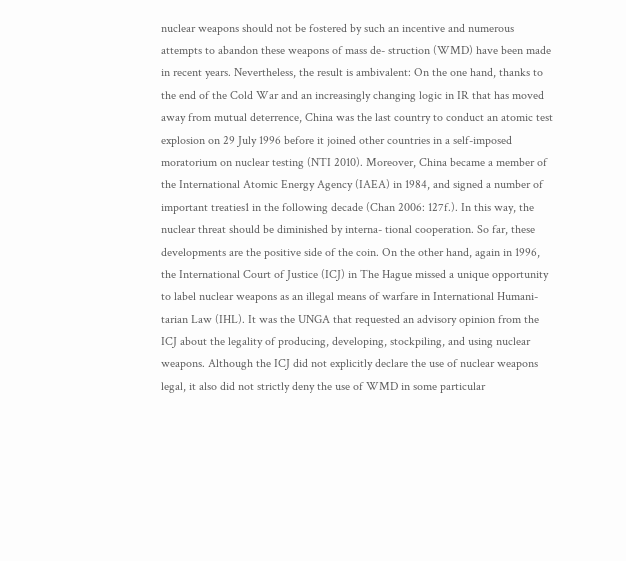nuclear weapons should not be fostered by such an incentive and numerous attempts to abandon these weapons of mass de- struction (WMD) have been made in recent years. Nevertheless, the result is ambivalent: On the one hand, thanks to the end of the Cold War and an increasingly changing logic in IR that has moved away from mutual deterrence, China was the last country to conduct an atomic test explosion on 29 July 1996 before it joined other countries in a self-imposed moratorium on nuclear testing (NTI 2010). Moreover, China became a member of the International Atomic Energy Agency (IAEA) in 1984, and signed a number of important treaties1 in the following decade (Chan 2006: 127f.). In this way, the nuclear threat should be diminished by interna- tional cooperation. So far, these developments are the positive side of the coin. On the other hand, again in 1996, the International Court of Justice (ICJ) in The Hague missed a unique opportunity to label nuclear weapons as an illegal means of warfare in International Humani- tarian Law (IHL). It was the UNGA that requested an advisory opinion from the ICJ about the legality of producing, developing, stockpiling, and using nuclear weapons. Although the ICJ did not explicitly declare the use of nuclear weapons legal, it also did not strictly deny the use of WMD in some particular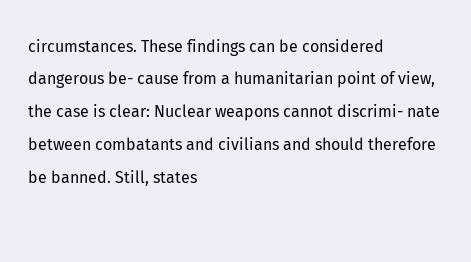circumstances. These findings can be considered dangerous be- cause from a humanitarian point of view, the case is clear: Nuclear weapons cannot discrimi- nate between combatants and civilians and should therefore be banned. Still, states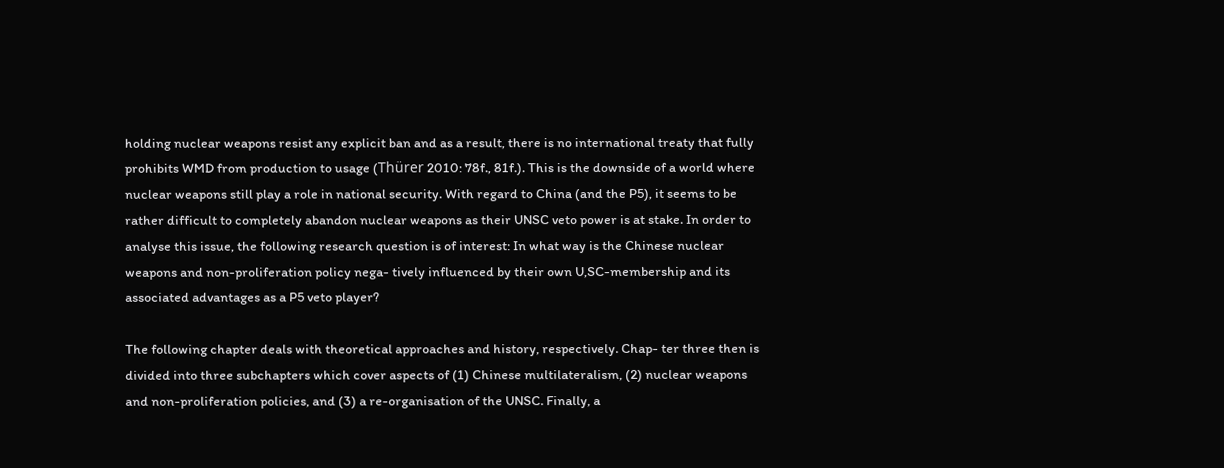holding nuclear weapons resist any explicit ban and as a result, there is no international treaty that fully prohibits WMD from production to usage (Thürer 2010: 78f., 81f.). This is the downside of a world where nuclear weapons still play a role in national security. With regard to China (and the P5), it seems to be rather difficult to completely abandon nuclear weapons as their UNSC veto power is at stake. In order to analyse this issue, the following research question is of interest: In what way is the Chinese nuclear weapons and non-proliferation policy nega- tively influenced by their own U,SC-membership and its associated advantages as a P5 veto player?

The following chapter deals with theoretical approaches and history, respectively. Chap- ter three then is divided into three subchapters which cover aspects of (1) Chinese multilateralism, (2) nuclear weapons and non-proliferation policies, and (3) a re-organisation of the UNSC. Finally, a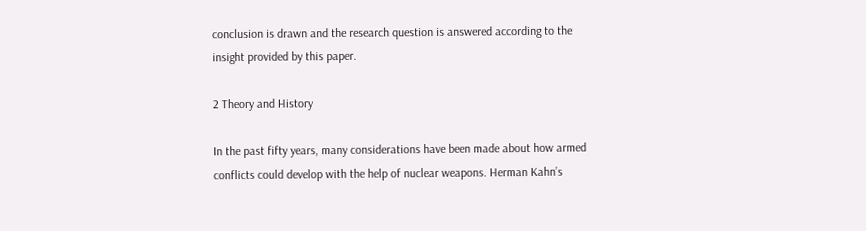conclusion is drawn and the research question is answered according to the insight provided by this paper.

2 Theory and History

In the past fifty years, many considerations have been made about how armed conflicts could develop with the help of nuclear weapons. Herman Kahn’s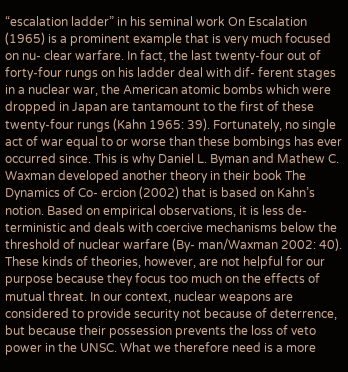“escalation ladder” in his seminal work On Escalation (1965) is a prominent example that is very much focused on nu- clear warfare. In fact, the last twenty-four out of forty-four rungs on his ladder deal with dif- ferent stages in a nuclear war, the American atomic bombs which were dropped in Japan are tantamount to the first of these twenty-four rungs (Kahn 1965: 39). Fortunately, no single act of war equal to or worse than these bombings has ever occurred since. This is why Daniel L. Byman and Mathew C. Waxman developed another theory in their book The Dynamics of Co- ercion (2002) that is based on Kahn’s notion. Based on empirical observations, it is less de- terministic and deals with coercive mechanisms below the threshold of nuclear warfare (By- man/Waxman 2002: 40). These kinds of theories, however, are not helpful for our purpose because they focus too much on the effects of mutual threat. In our context, nuclear weapons are considered to provide security not because of deterrence, but because their possession prevents the loss of veto power in the UNSC. What we therefore need is a more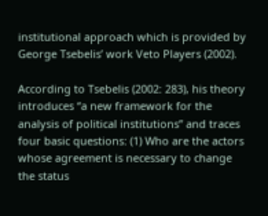institutional approach which is provided by George Tsebelis’ work Veto Players (2002).

According to Tsebelis (2002: 283), his theory introduces “a new framework for the analysis of political institutions” and traces four basic questions: (1) Who are the actors whose agreement is necessary to change the status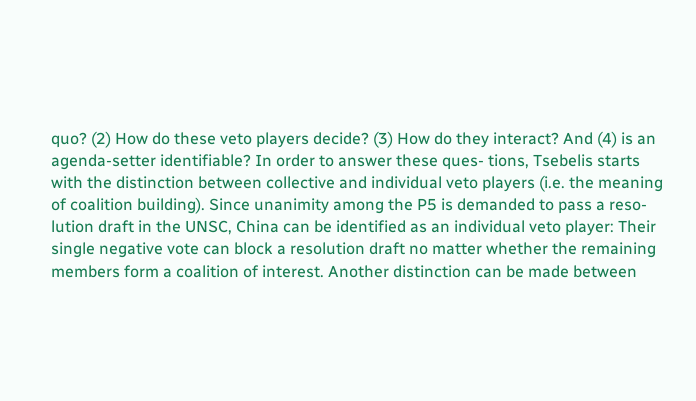quo? (2) How do these veto players decide? (3) How do they interact? And (4) is an agenda-setter identifiable? In order to answer these ques- tions, Tsebelis starts with the distinction between collective and individual veto players (i.e. the meaning of coalition building). Since unanimity among the P5 is demanded to pass a reso- lution draft in the UNSC, China can be identified as an individual veto player: Their single negative vote can block a resolution draft no matter whether the remaining members form a coalition of interest. Another distinction can be made between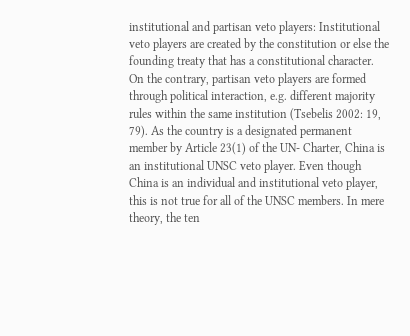institutional and partisan veto players: Institutional veto players are created by the constitution or else the founding treaty that has a constitutional character. On the contrary, partisan veto players are formed through political interaction, e.g. different majority rules within the same institution (Tsebelis 2002: 19, 79). As the country is a designated permanent member by Article 23(1) of the UN- Charter, China is an institutional UNSC veto player. Even though China is an individual and institutional veto player, this is not true for all of the UNSC members. In mere theory, the ten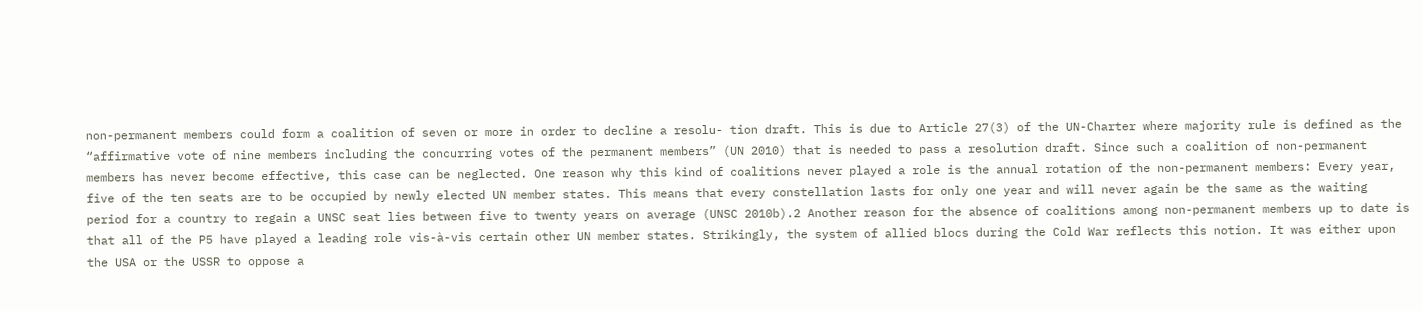non-permanent members could form a coalition of seven or more in order to decline a resolu- tion draft. This is due to Article 27(3) of the UN-Charter where majority rule is defined as the “affirmative vote of nine members including the concurring votes of the permanent members” (UN 2010) that is needed to pass a resolution draft. Since such a coalition of non-permanent members has never become effective, this case can be neglected. One reason why this kind of coalitions never played a role is the annual rotation of the non-permanent members: Every year, five of the ten seats are to be occupied by newly elected UN member states. This means that every constellation lasts for only one year and will never again be the same as the waiting period for a country to regain a UNSC seat lies between five to twenty years on average (UNSC 2010b).2 Another reason for the absence of coalitions among non-permanent members up to date is that all of the P5 have played a leading role vis-à-vis certain other UN member states. Strikingly, the system of allied blocs during the Cold War reflects this notion. It was either upon the USA or the USSR to oppose a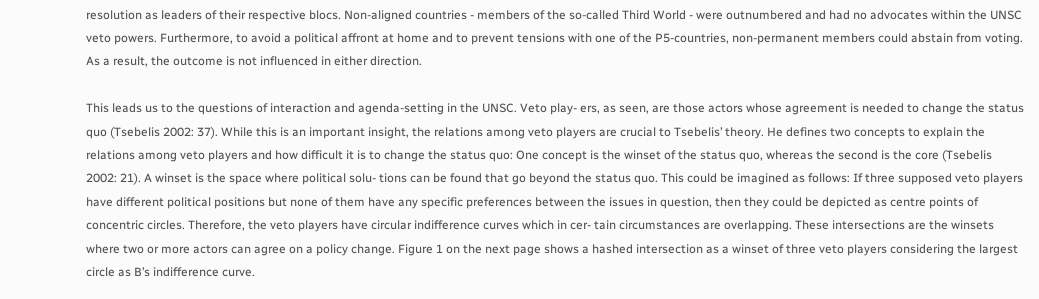resolution as leaders of their respective blocs. Non-aligned countries - members of the so-called Third World - were outnumbered and had no advocates within the UNSC veto powers. Furthermore, to avoid a political affront at home and to prevent tensions with one of the P5-countries, non-permanent members could abstain from voting. As a result, the outcome is not influenced in either direction.

This leads us to the questions of interaction and agenda-setting in the UNSC. Veto play- ers, as seen, are those actors whose agreement is needed to change the status quo (Tsebelis 2002: 37). While this is an important insight, the relations among veto players are crucial to Tsebelis’ theory. He defines two concepts to explain the relations among veto players and how difficult it is to change the status quo: One concept is the winset of the status quo, whereas the second is the core (Tsebelis 2002: 21). A winset is the space where political solu- tions can be found that go beyond the status quo. This could be imagined as follows: If three supposed veto players have different political positions but none of them have any specific preferences between the issues in question, then they could be depicted as centre points of concentric circles. Therefore, the veto players have circular indifference curves which in cer- tain circumstances are overlapping. These intersections are the winsets where two or more actors can agree on a policy change. Figure 1 on the next page shows a hashed intersection as a winset of three veto players considering the largest circle as B’s indifference curve.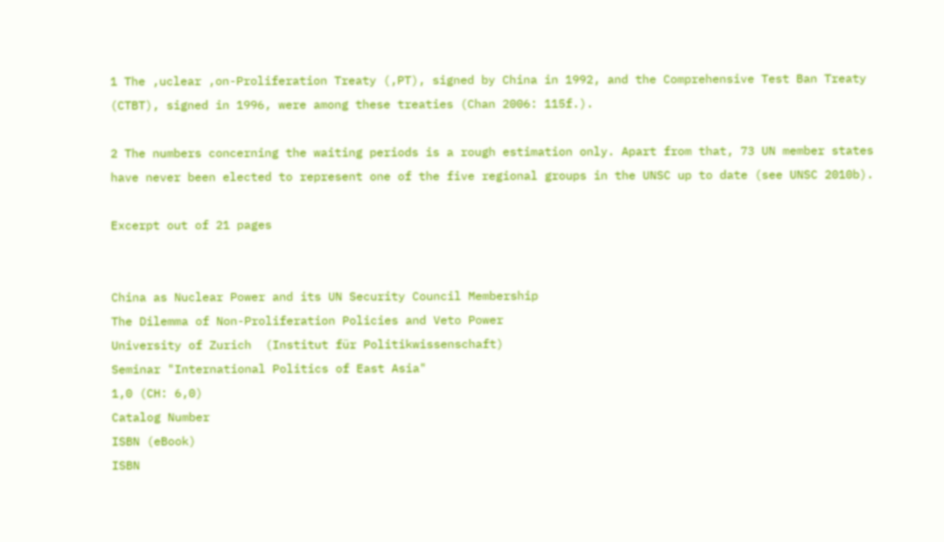1 The ,uclear ,on-Proliferation Treaty (,PT), signed by China in 1992, and the Comprehensive Test Ban Treaty (CTBT), signed in 1996, were among these treaties (Chan 2006: 115f.).

2 The numbers concerning the waiting periods is a rough estimation only. Apart from that, 73 UN member states have never been elected to represent one of the five regional groups in the UNSC up to date (see UNSC 2010b).

Excerpt out of 21 pages


China as Nuclear Power and its UN Security Council Membership
The Dilemma of Non-Proliferation Policies and Veto Power
University of Zurich  (Institut für Politikwissenschaft)
Seminar "International Politics of East Asia"
1,0 (CH: 6,0)
Catalog Number
ISBN (eBook)
ISBN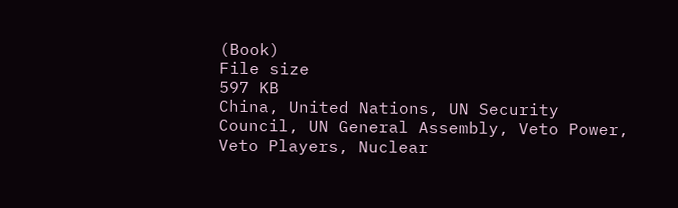(Book)
File size
597 KB
China, United Nations, UN Security Council, UN General Assembly, Veto Power, Veto Players, Nuclear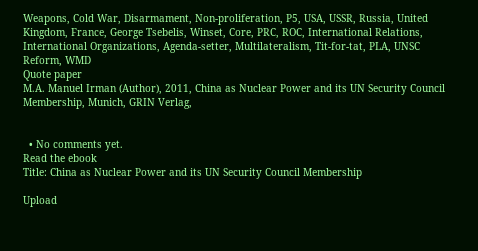Weapons, Cold War, Disarmament, Non-proliferation, P5, USA, USSR, Russia, United Kingdom, France, George Tsebelis, Winset, Core, PRC, ROC, International Relations, International Organizations, Agenda-setter, Multilateralism, Tit-for-tat, PLA, UNSC Reform, WMD
Quote paper
M.A. Manuel Irman (Author), 2011, China as Nuclear Power and its UN Security Council Membership, Munich, GRIN Verlag,


  • No comments yet.
Read the ebook
Title: China as Nuclear Power and its UN Security Council Membership

Upload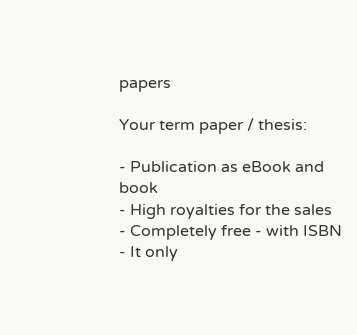papers

Your term paper / thesis:

- Publication as eBook and book
- High royalties for the sales
- Completely free - with ISBN
- It only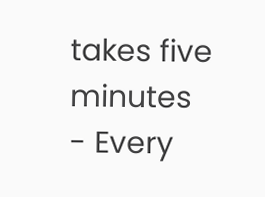takes five minutes
- Every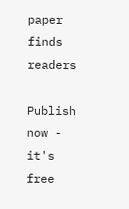paper finds readers

Publish now - it's free